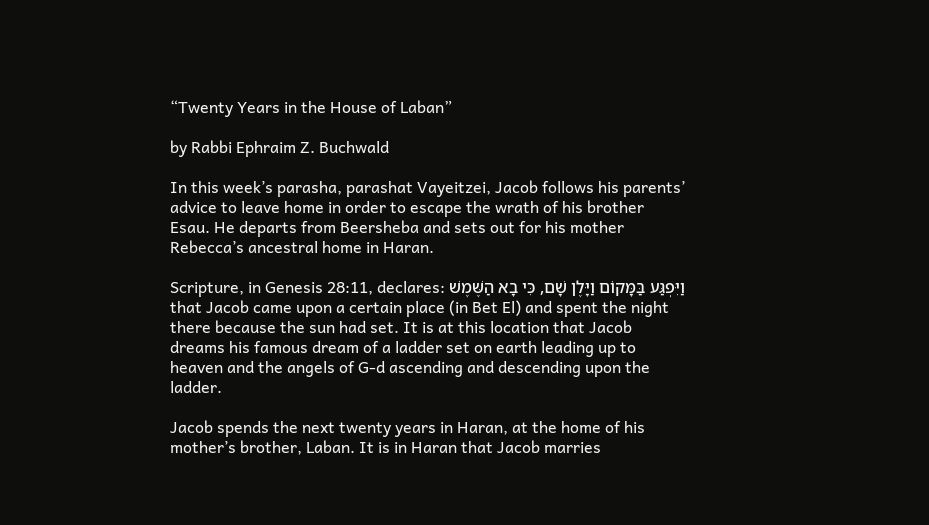“Twenty Years in the House of Laban”

by Rabbi Ephraim Z. Buchwald

In this week’s parasha, parashat Vayeitzei, Jacob follows his parents’ advice to leave home in order to escape the wrath of his brother Esau. He departs from Beersheba and sets out for his mother Rebecca’s ancestral home in Haran.

Scripture, in Genesis 28:11, declares: וַיִּפְגַּע בַּמָּקוֹם וַיָּלֶן שָׁם, כִּי בָא הַשֶּׁמֶשׁ that Jacob came upon a certain place (in Bet El) and spent the night there because the sun had set. It is at this location that Jacob dreams his famous dream of a ladder set on earth leading up to heaven and the angels of G-d ascending and descending upon the ladder.

Jacob spends the next twenty years in Haran, at the home of his mother’s brother, Laban. It is in Haran that Jacob marries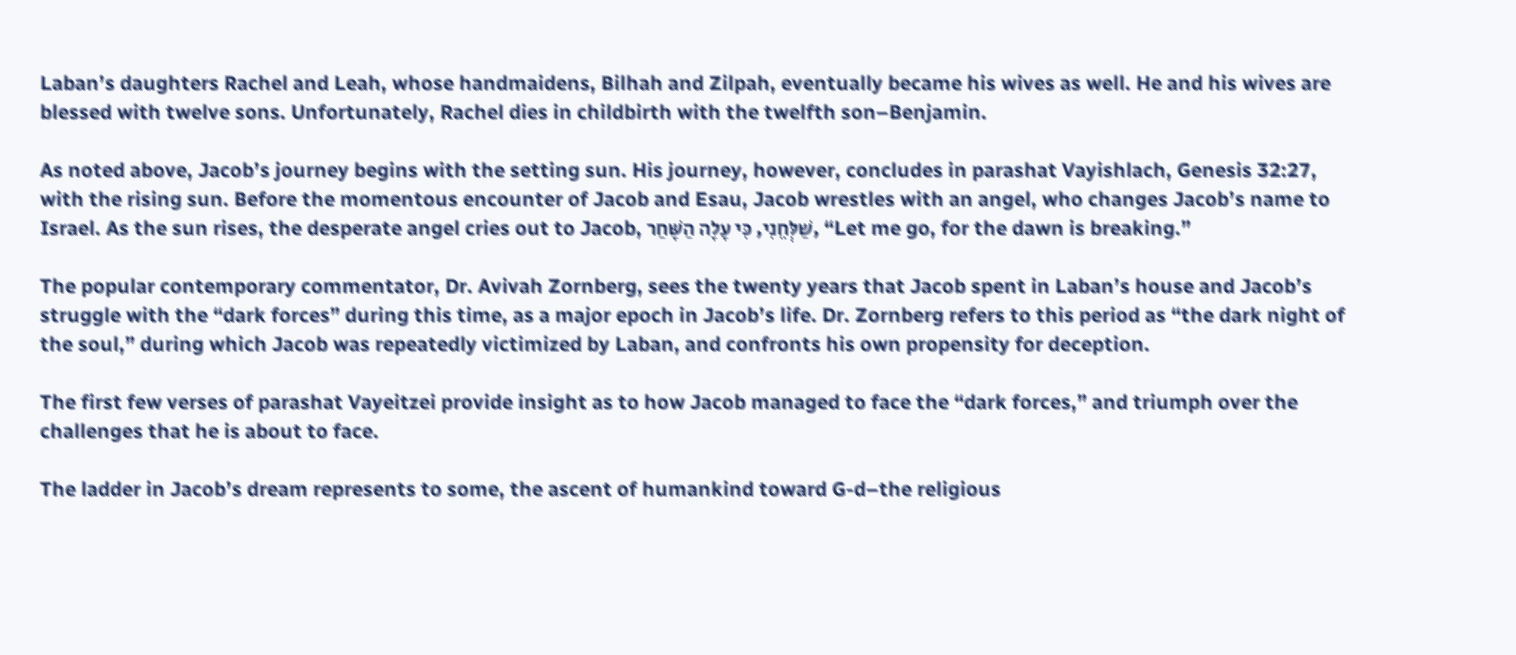Laban’s daughters Rachel and Leah, whose handmaidens, Bilhah and Zilpah, eventually became his wives as well. He and his wives are blessed with twelve sons. Unfortunately, Rachel dies in childbirth with the twelfth son–Benjamin.

As noted above, Jacob’s journey begins with the setting sun. His journey, however, concludes in parashat Vayishlach, Genesis 32:27, with the rising sun. Before the momentous encounter of Jacob and Esau, Jacob wrestles with an angel, who changes Jacob’s name to Israel. As the sun rises, the desperate angel cries out to Jacob, שַׁלְּחֵנִי, כִּי עָלָה הַשָּׁחַר, “Let me go, for the dawn is breaking.”

The popular contemporary commentator, Dr. Avivah Zornberg, sees the twenty years that Jacob spent in Laban’s house and Jacob’s struggle with the “dark forces” during this time, as a major epoch in Jacob’s life. Dr. Zornberg refers to this period as “the dark night of the soul,” during which Jacob was repeatedly victimized by Laban, and confronts his own propensity for deception.

The first few verses of parashat Vayeitzei provide insight as to how Jacob managed to face the “dark forces,” and triumph over the challenges that he is about to face.

The ladder in Jacob’s dream represents to some, the ascent of humankind toward G-d–the religious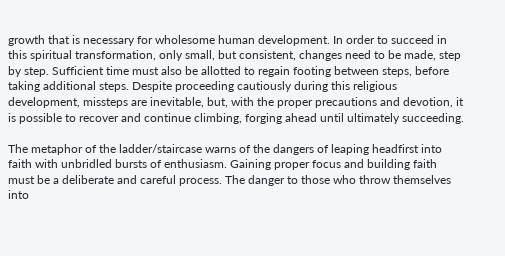growth that is necessary for wholesome human development. In order to succeed in this spiritual transformation, only small, but consistent, changes need to be made, step by step. Sufficient time must also be allotted to regain footing between steps, before taking additional steps. Despite proceeding cautiously during this religious development, missteps are inevitable, but, with the proper precautions and devotion, it is possible to recover and continue climbing, forging ahead until ultimately succeeding.

The metaphor of the ladder/staircase warns of the dangers of leaping headfirst into faith with unbridled bursts of enthusiasm. Gaining proper focus and building faith must be a deliberate and careful process. The danger to those who throw themselves into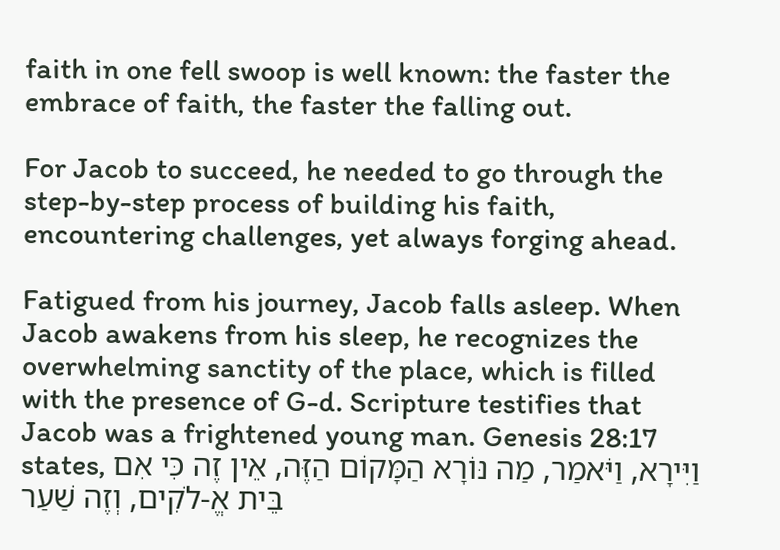faith in one fell swoop is well known: the faster the embrace of faith, the faster the falling out.

For Jacob to succeed, he needed to go through the step-by-step process of building his faith, encountering challenges, yet always forging ahead.

Fatigued from his journey, Jacob falls asleep. When Jacob awakens from his sleep, he recognizes the overwhelming sanctity of the place, which is filled with the presence of G-d. Scripture testifies that Jacob was a frightened young man. Genesis 28:17 states, וַיִּירָא, וַיֹּאמַר, מַה נּוֹרָא הַמָּקוֹם הַזֶּה, אֵין זֶה כִּי אִם בֵּית אֱ-לֹקִים, וְזֶה שַׁעַר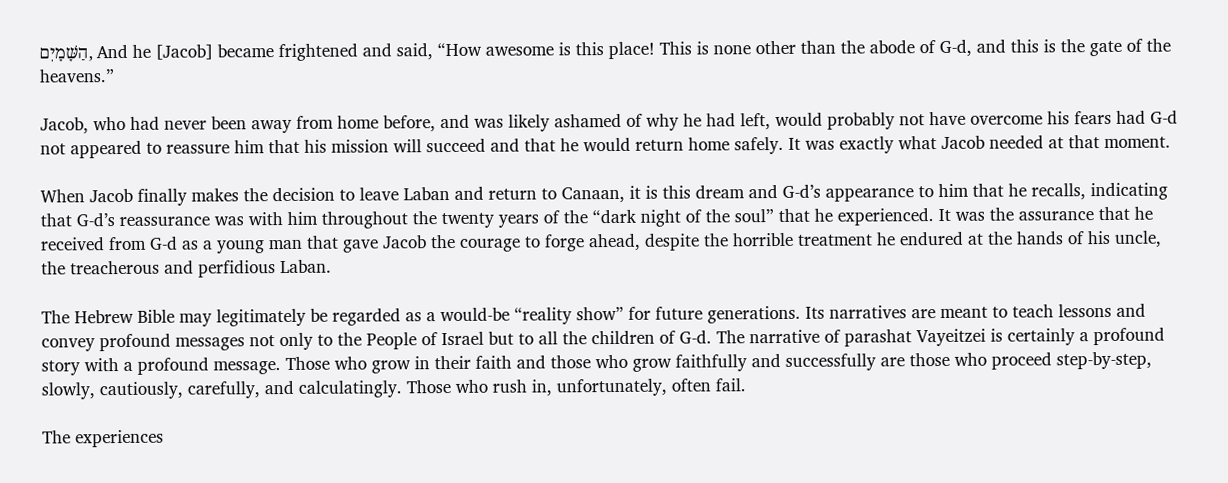הַשָּׁמָיִם, And he [Jacob] became frightened and said, “How awesome is this place! This is none other than the abode of G-d, and this is the gate of the heavens.”

Jacob, who had never been away from home before, and was likely ashamed of why he had left, would probably not have overcome his fears had G-d not appeared to reassure him that his mission will succeed and that he would return home safely. It was exactly what Jacob needed at that moment.

When Jacob finally makes the decision to leave Laban and return to Canaan, it is this dream and G-d’s appearance to him that he recalls, indicating that G-d’s reassurance was with him throughout the twenty years of the “dark night of the soul” that he experienced. It was the assurance that he received from G-d as a young man that gave Jacob the courage to forge ahead, despite the horrible treatment he endured at the hands of his uncle, the treacherous and perfidious Laban.

The Hebrew Bible may legitimately be regarded as a would-be “reality show” for future generations. Its narratives are meant to teach lessons and convey profound messages not only to the People of Israel but to all the children of G-d. The narrative of parashat Vayeitzei is certainly a profound story with a profound message. Those who grow in their faith and those who grow faithfully and successfully are those who proceed step-by-step, slowly, cautiously, carefully, and calculatingly. Those who rush in, unfortunately, often fail.

The experiences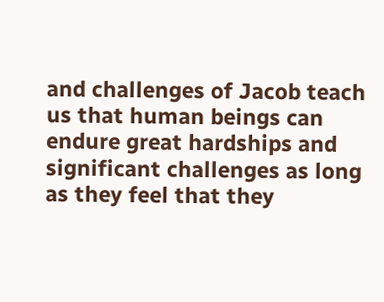and challenges of Jacob teach us that human beings can endure great hardships and significant challenges as long as they feel that they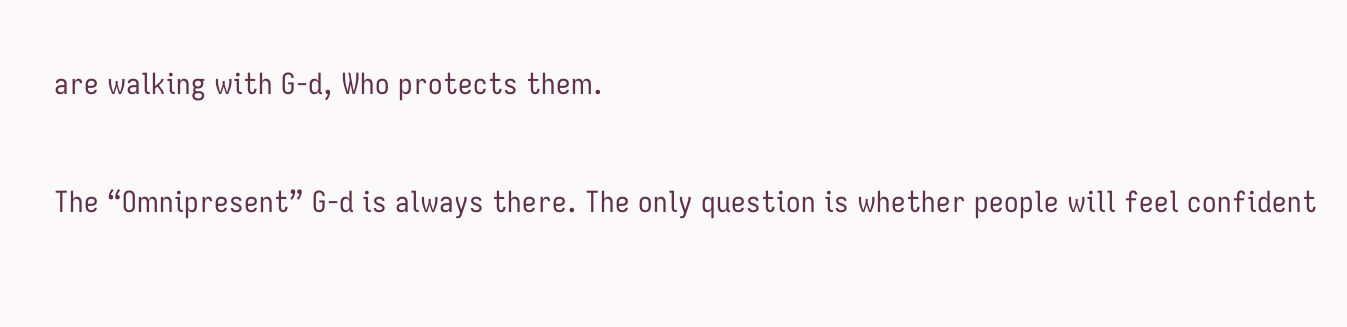are walking with G-d, Who protects them.

The “Omnipresent” G-d is always there. The only question is whether people will feel confident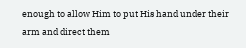enough to allow Him to put His hand under their arm and direct them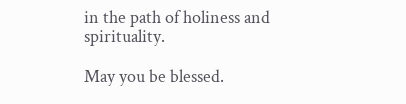in the path of holiness and spirituality.

May you be blessed.